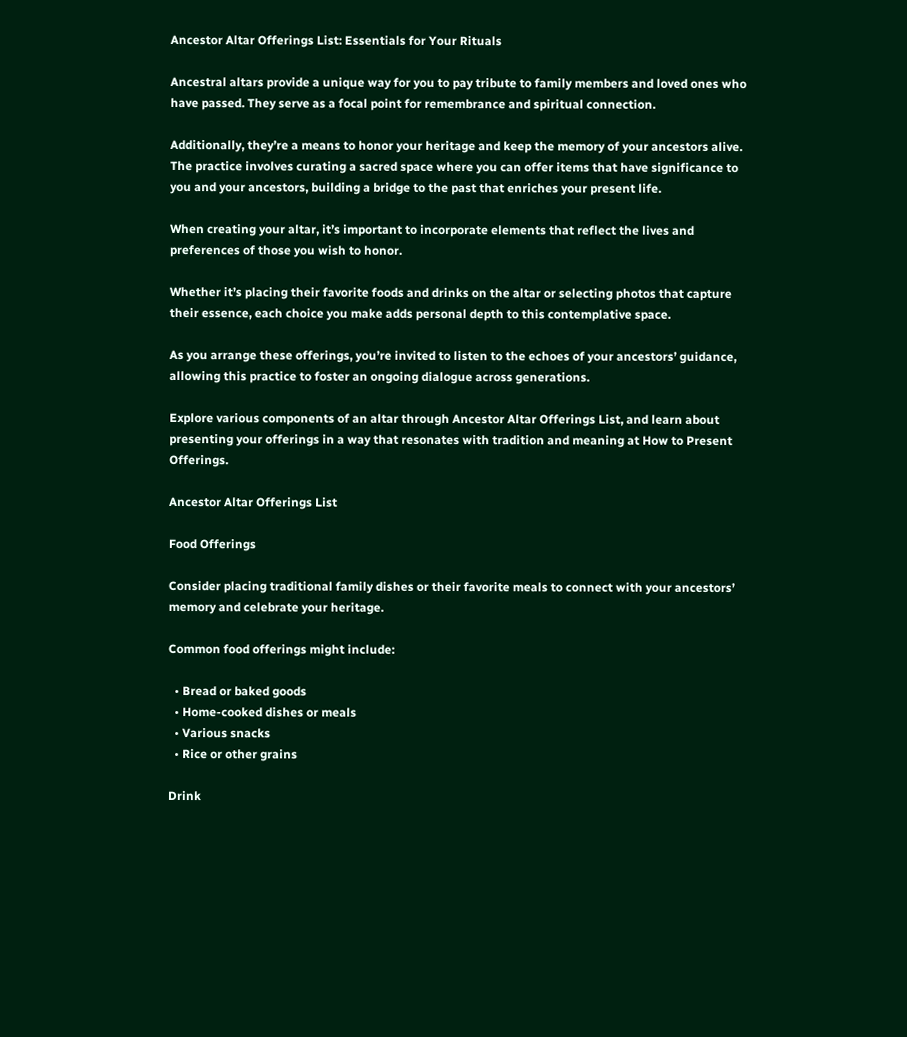Ancestor Altar Offerings List: Essentials for Your Rituals

Ancestral altars provide a unique way for you to pay tribute to family members and loved ones who have passed. They serve as a focal point for remembrance and spiritual connection.

Additionally, they’re a means to honor your heritage and keep the memory of your ancestors alive. The practice involves curating a sacred space where you can offer items that have significance to you and your ancestors, building a bridge to the past that enriches your present life.

When creating your altar, it’s important to incorporate elements that reflect the lives and preferences of those you wish to honor.

Whether it’s placing their favorite foods and drinks on the altar or selecting photos that capture their essence, each choice you make adds personal depth to this contemplative space.

As you arrange these offerings, you’re invited to listen to the echoes of your ancestors’ guidance, allowing this practice to foster an ongoing dialogue across generations.

Explore various components of an altar through Ancestor Altar Offerings List, and learn about presenting your offerings in a way that resonates with tradition and meaning at How to Present Offerings.

Ancestor Altar Offerings List

Food Offerings

Consider placing traditional family dishes or their favorite meals to connect with your ancestors’ memory and celebrate your heritage.

Common food offerings might include:

  • Bread or baked goods
  • Home-cooked dishes or meals
  • Various snacks
  • Rice or other grains

Drink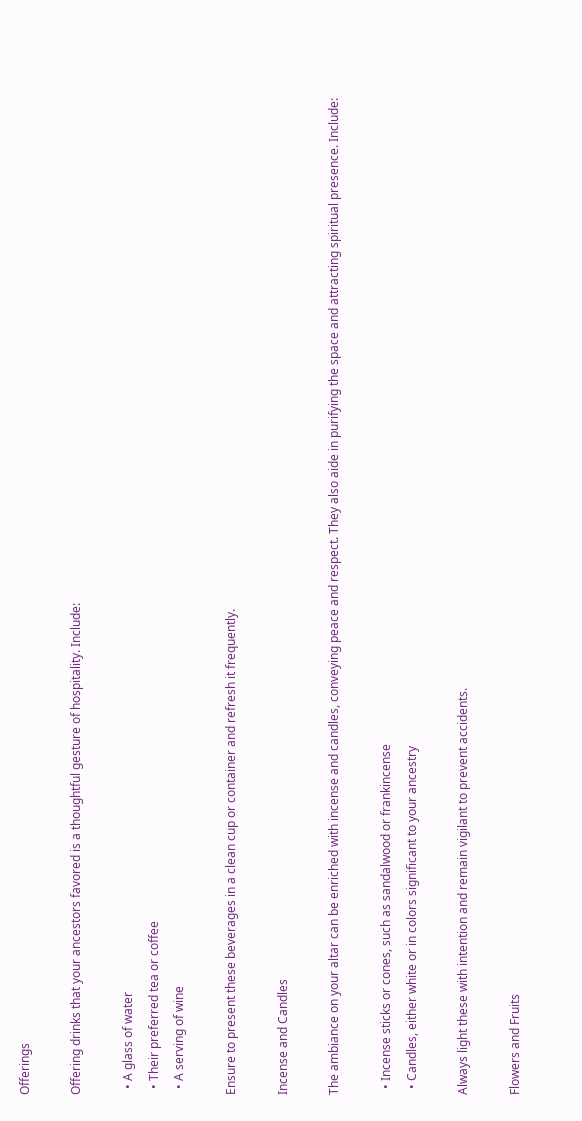Offerings

Offering drinks that your ancestors favored is a thoughtful gesture of hospitality. Include:

  • A glass of water
  • Their preferred tea or coffee
  • A serving of wine

Ensure to present these beverages in a clean cup or container and refresh it frequently.

Incense and Candles

The ambiance on your altar can be enriched with incense and candles, conveying peace and respect. They also aide in purifying the space and attracting spiritual presence. Include:

  • Incense sticks or cones, such as sandalwood or frankincense
  • Candles, either white or in colors significant to your ancestry

Always light these with intention and remain vigilant to prevent accidents.

Flowers and Fruits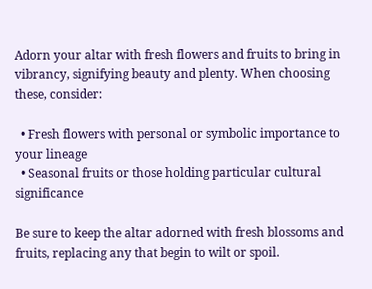Adorn your altar with fresh flowers and fruits to bring in vibrancy, signifying beauty and plenty. When choosing these, consider:

  • Fresh flowers with personal or symbolic importance to your lineage
  • Seasonal fruits or those holding particular cultural significance

Be sure to keep the altar adorned with fresh blossoms and fruits, replacing any that begin to wilt or spoil.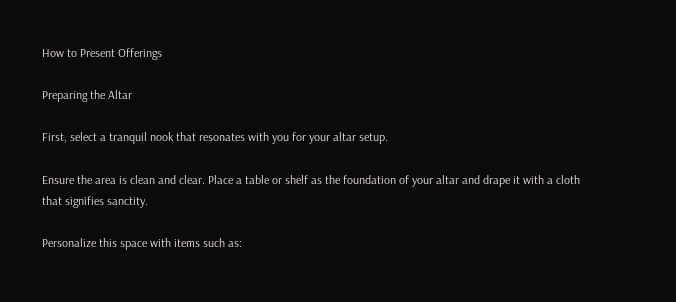How to Present Offerings

Preparing the Altar

First, select a tranquil nook that resonates with you for your altar setup.

Ensure the area is clean and clear. Place a table or shelf as the foundation of your altar and drape it with a cloth that signifies sanctity.

Personalize this space with items such as: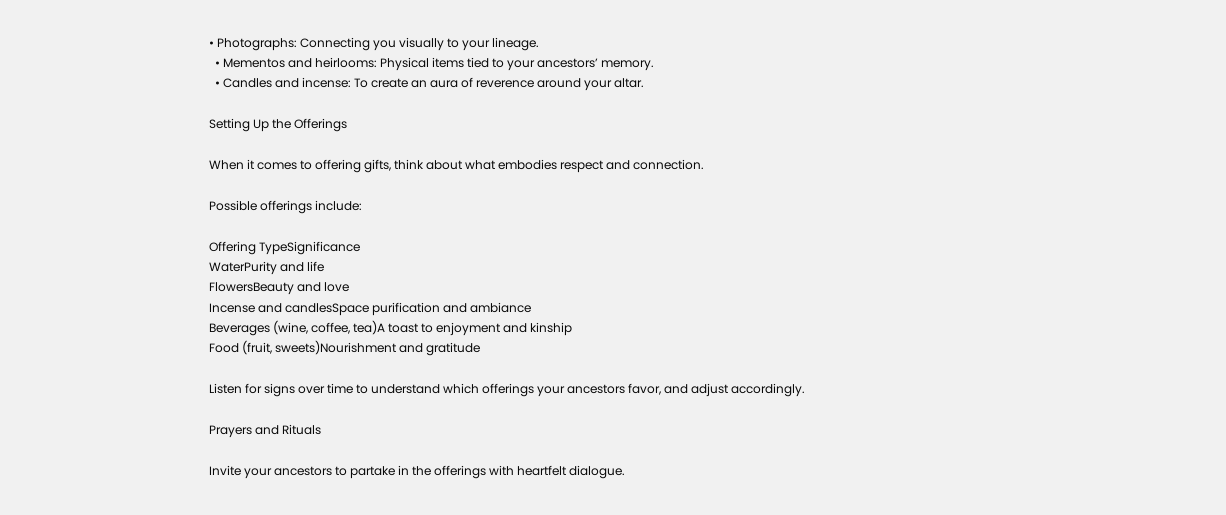• Photographs: Connecting you visually to your lineage.
  • Mementos and heirlooms: Physical items tied to your ancestors’ memory.
  • Candles and incense: To create an aura of reverence around your altar.

Setting Up the Offerings

When it comes to offering gifts, think about what embodies respect and connection.

Possible offerings include:

Offering TypeSignificance
WaterPurity and life
FlowersBeauty and love
Incense and candlesSpace purification and ambiance
Beverages (wine, coffee, tea)A toast to enjoyment and kinship
Food (fruit, sweets)Nourishment and gratitude

Listen for signs over time to understand which offerings your ancestors favor, and adjust accordingly.

Prayers and Rituals

Invite your ancestors to partake in the offerings with heartfelt dialogue.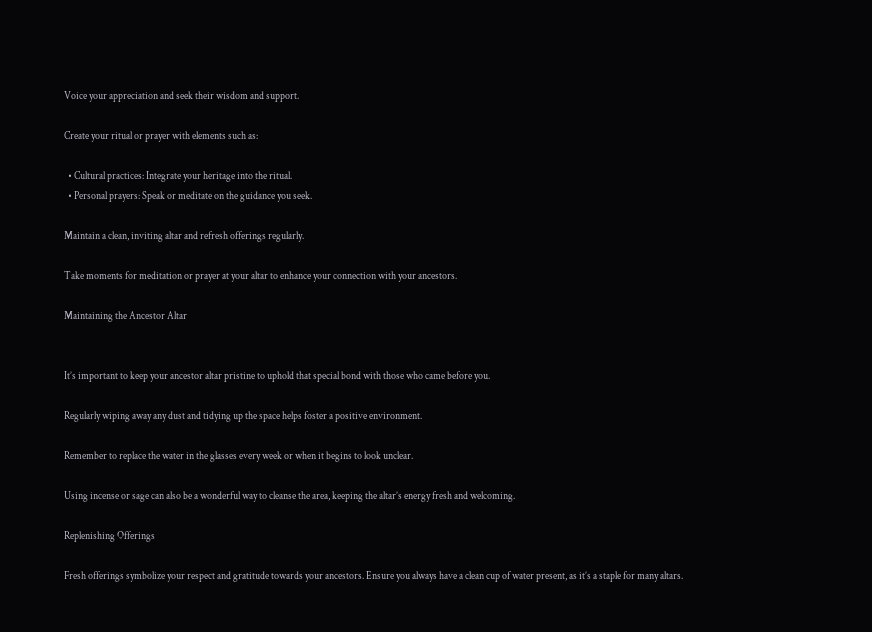Voice your appreciation and seek their wisdom and support.

Create your ritual or prayer with elements such as:

  • Cultural practices: Integrate your heritage into the ritual.
  • Personal prayers: Speak or meditate on the guidance you seek.

Maintain a clean, inviting altar and refresh offerings regularly.

Take moments for meditation or prayer at your altar to enhance your connection with your ancestors.

Maintaining the Ancestor Altar


It’s important to keep your ancestor altar pristine to uphold that special bond with those who came before you.

Regularly wiping away any dust and tidying up the space helps foster a positive environment.

Remember to replace the water in the glasses every week or when it begins to look unclear.

Using incense or sage can also be a wonderful way to cleanse the area, keeping the altar’s energy fresh and welcoming.

Replenishing Offerings

Fresh offerings symbolize your respect and gratitude towards your ancestors. Ensure you always have a clean cup of water present, as it’s a staple for many altars.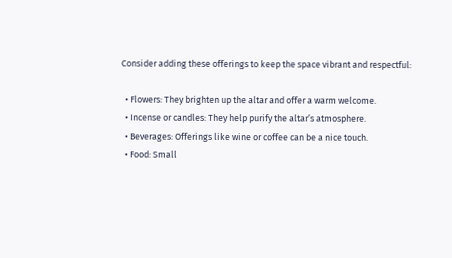Consider adding these offerings to keep the space vibrant and respectful:

  • Flowers: They brighten up the altar and offer a warm welcome.
  • Incense or candles: They help purify the altar’s atmosphere.
  • Beverages: Offerings like wine or coffee can be a nice touch.
  • Food: Small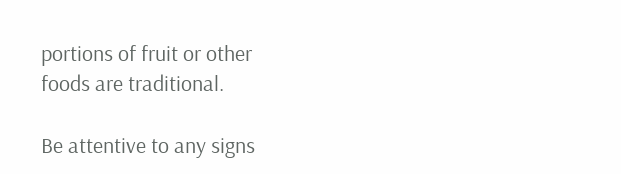portions of fruit or other foods are traditional.

Be attentive to any signs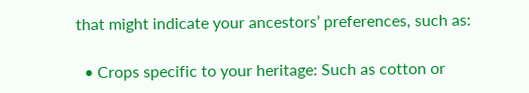that might indicate your ancestors’ preferences, such as:

  • Crops specific to your heritage: Such as cotton or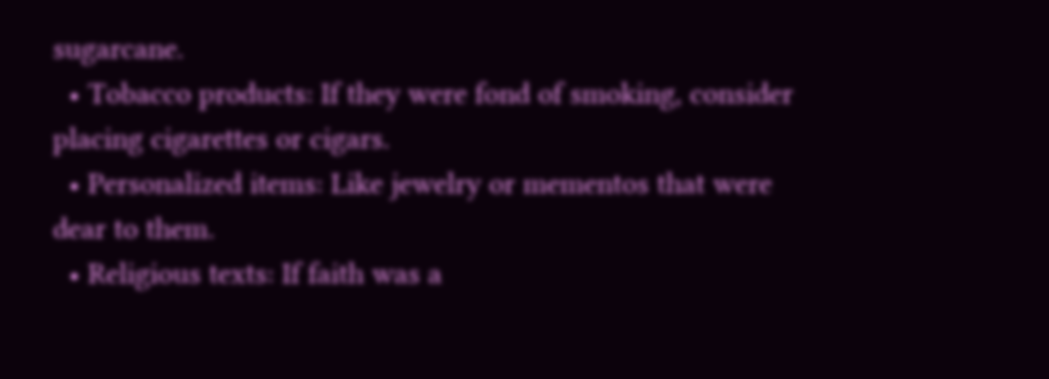sugarcane.
  • Tobacco products: If they were fond of smoking, consider placing cigarettes or cigars.
  • Personalized items: Like jewelry or mementos that were dear to them.
  • Religious texts: If faith was a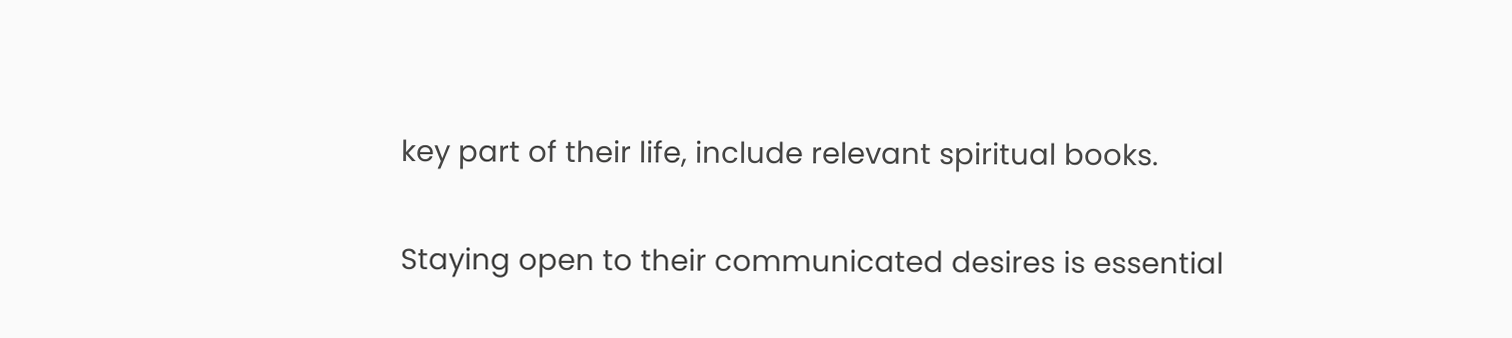key part of their life, include relevant spiritual books.

Staying open to their communicated desires is essential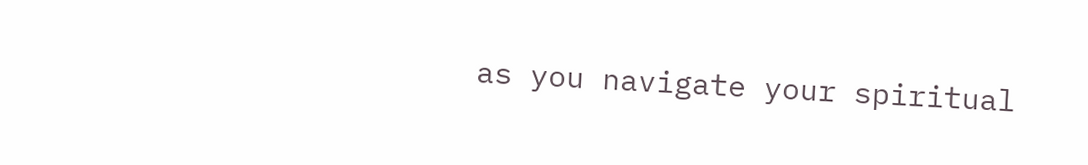as you navigate your spiritual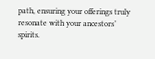path, ensuring your offerings truly resonate with your ancestors’ spirits.